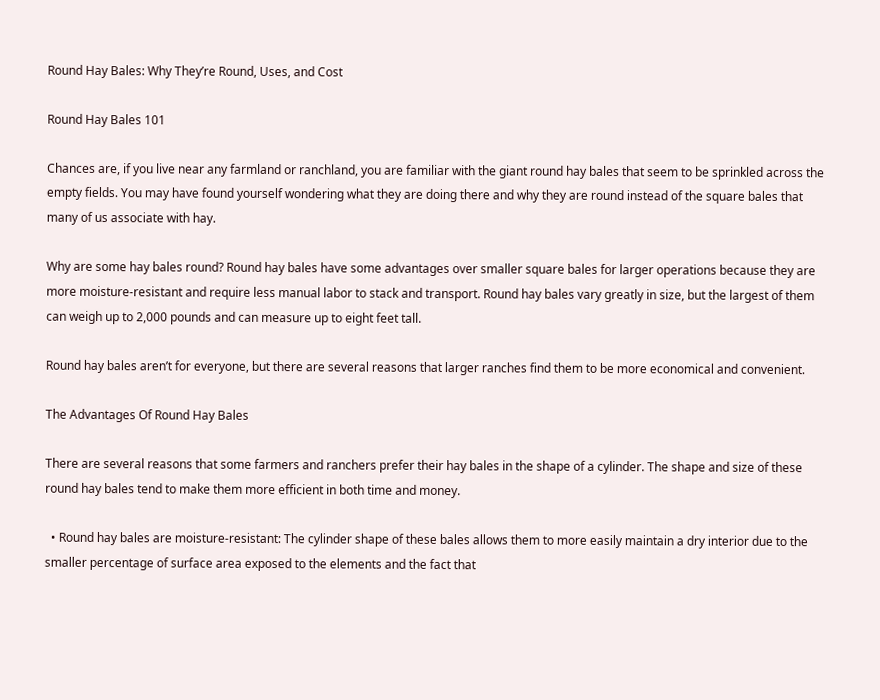Round Hay Bales: Why They’re Round, Uses, and Cost

Round Hay Bales 101

Chances are, if you live near any farmland or ranchland, you are familiar with the giant round hay bales that seem to be sprinkled across the empty fields. You may have found yourself wondering what they are doing there and why they are round instead of the square bales that many of us associate with hay.

Why are some hay bales round? Round hay bales have some advantages over smaller square bales for larger operations because they are more moisture-resistant and require less manual labor to stack and transport. Round hay bales vary greatly in size, but the largest of them can weigh up to 2,000 pounds and can measure up to eight feet tall.

Round hay bales aren’t for everyone, but there are several reasons that larger ranches find them to be more economical and convenient.

The Advantages Of Round Hay Bales

There are several reasons that some farmers and ranchers prefer their hay bales in the shape of a cylinder. The shape and size of these round hay bales tend to make them more efficient in both time and money.

  • Round hay bales are moisture-resistant: The cylinder shape of these bales allows them to more easily maintain a dry interior due to the smaller percentage of surface area exposed to the elements and the fact that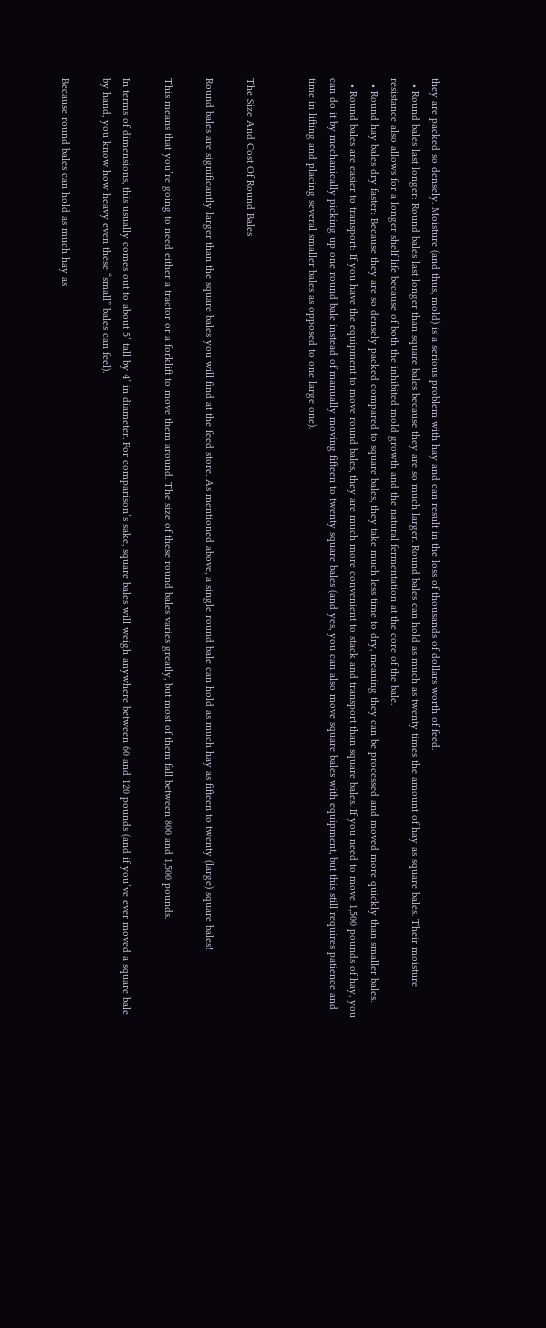they are packed so densely. Moisture (and thus, mold) is a serious problem with hay and can result in the loss of thousands of dollars worth of feed.
  • Round bales last longer: Round bales last longer than square bales because they are so much larger. Round bales can hold as much as twenty times the amount of hay as square bales. Their moisture resistance also allows for a longer shelf life because of both the inhibited mold growth and the natural fermentation at the core of the bale.
  • Round hay bales dry faster: Because they are so densely packed compared to square bales, they take much less time to dry, meaning they can be processed and moved more quickly than smaller bales.
  • Round bales are easier to transport: If you have the equipment to move round bales, they are much more convenient to stack and transport than square bales. If you need to move 1,500 pounds of hay, you can do it by mechanically picking up one round bale instead of manually moving fifteen to twenty square bales (and yes, you can also move square bales with equipment, but this still requires patience and time in lifting and placing several smaller bales as opposed to one large one).


The Size And Cost Of Round Bales

Round bales are significantly larger than the square bales you will find at the feed store. As mentioned above, a single round bale can hold as much hay as fifteen to twenty (large) square bales!

This means that you’re going to need either a tractor or a forklift to move them around. The size of these round bales varies greatly, but most of them fall between 800 and 1,500 pounds.

In terms of dimensions, this usually comes out to about 5’ tall by 4’ in diameter. For comparison’s sake, square bales will weigh anywhere between 60 and 120 pounds (and if you’ve ever moved a square bale by hand, you know how heavy even these “small” bales can feel).

Because round bales can hold as much hay as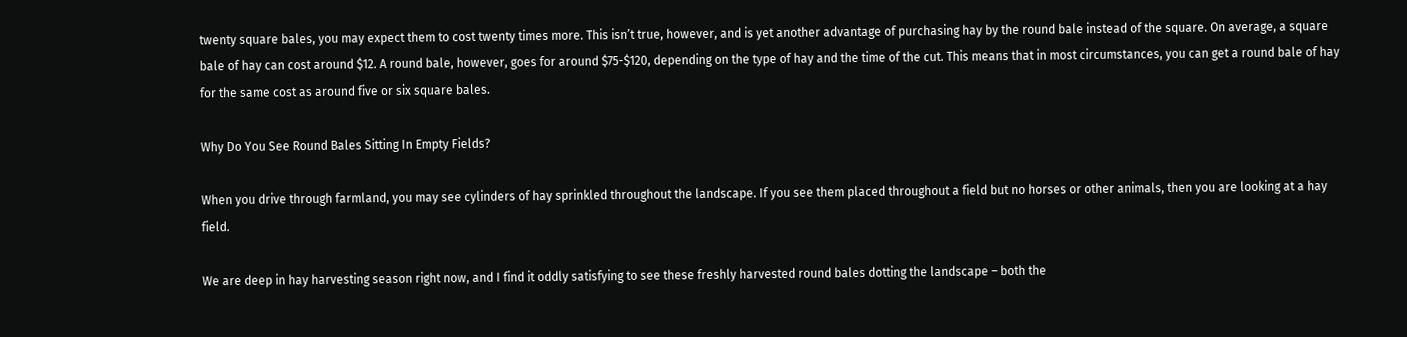twenty square bales, you may expect them to cost twenty times more. This isn’t true, however, and is yet another advantage of purchasing hay by the round bale instead of the square. On average, a square bale of hay can cost around $12. A round bale, however, goes for around $75-$120, depending on the type of hay and the time of the cut. This means that in most circumstances, you can get a round bale of hay for the same cost as around five or six square bales.

Why Do You See Round Bales Sitting In Empty Fields?

When you drive through farmland, you may see cylinders of hay sprinkled throughout the landscape. If you see them placed throughout a field but no horses or other animals, then you are looking at a hay field.

We are deep in hay harvesting season right now, and I find it oddly satisfying to see these freshly harvested round bales dotting the landscape – both the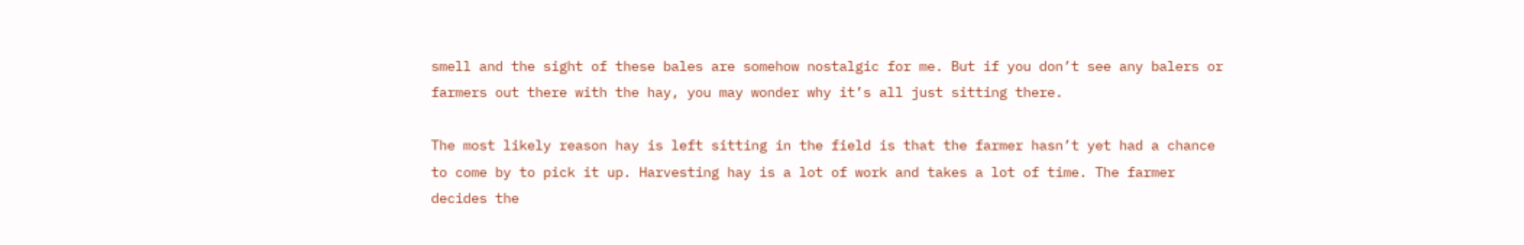smell and the sight of these bales are somehow nostalgic for me. But if you don’t see any balers or farmers out there with the hay, you may wonder why it’s all just sitting there.

The most likely reason hay is left sitting in the field is that the farmer hasn’t yet had a chance to come by to pick it up. Harvesting hay is a lot of work and takes a lot of time. The farmer decides the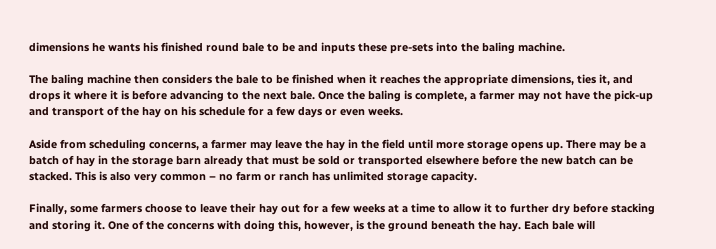dimensions he wants his finished round bale to be and inputs these pre-sets into the baling machine.

The baling machine then considers the bale to be finished when it reaches the appropriate dimensions, ties it, and drops it where it is before advancing to the next bale. Once the baling is complete, a farmer may not have the pick-up and transport of the hay on his schedule for a few days or even weeks.

Aside from scheduling concerns, a farmer may leave the hay in the field until more storage opens up. There may be a batch of hay in the storage barn already that must be sold or transported elsewhere before the new batch can be stacked. This is also very common – no farm or ranch has unlimited storage capacity.

Finally, some farmers choose to leave their hay out for a few weeks at a time to allow it to further dry before stacking and storing it. One of the concerns with doing this, however, is the ground beneath the hay. Each bale will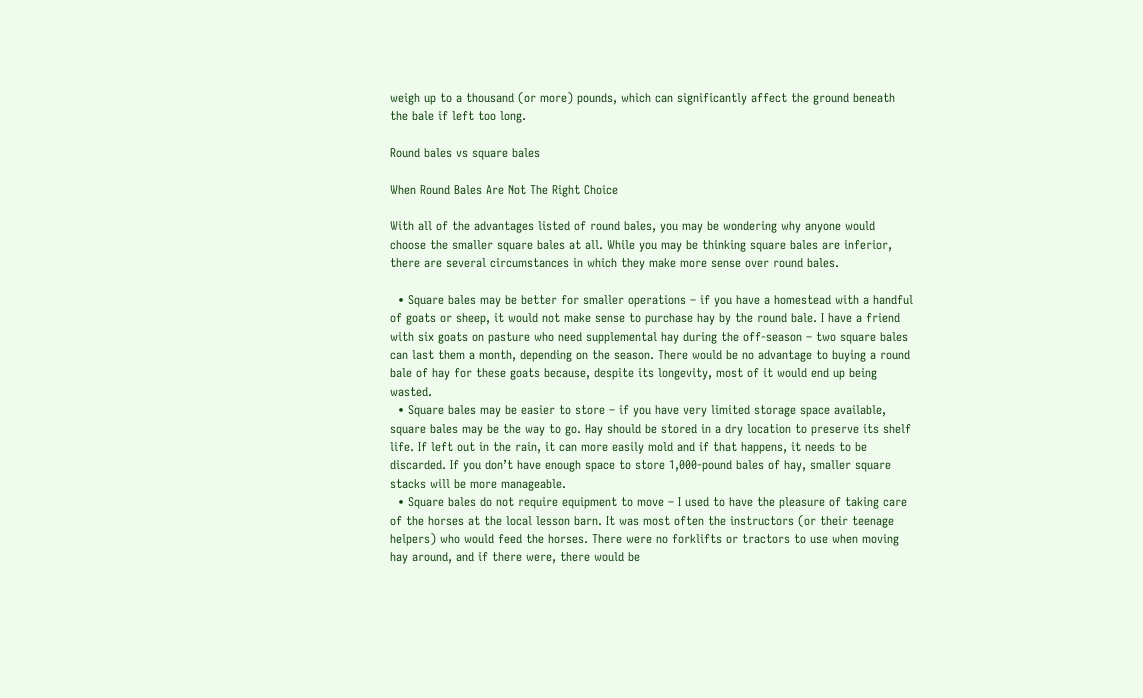weigh up to a thousand (or more) pounds, which can significantly affect the ground beneath the bale if left too long.

Round bales vs square bales

When Round Bales Are Not The Right Choice

With all of the advantages listed of round bales, you may be wondering why anyone would choose the smaller square bales at all. While you may be thinking square bales are inferior, there are several circumstances in which they make more sense over round bales.

  • Square bales may be better for smaller operations – if you have a homestead with a handful of goats or sheep, it would not make sense to purchase hay by the round bale. I have a friend with six goats on pasture who need supplemental hay during the off-season – two square bales can last them a month, depending on the season. There would be no advantage to buying a round bale of hay for these goats because, despite its longevity, most of it would end up being wasted.
  • Square bales may be easier to store – if you have very limited storage space available, square bales may be the way to go. Hay should be stored in a dry location to preserve its shelf life. If left out in the rain, it can more easily mold and if that happens, it needs to be discarded. If you don’t have enough space to store 1,000-pound bales of hay, smaller square stacks will be more manageable.
  • Square bales do not require equipment to move – I used to have the pleasure of taking care of the horses at the local lesson barn. It was most often the instructors (or their teenage helpers) who would feed the horses. There were no forklifts or tractors to use when moving hay around, and if there were, there would be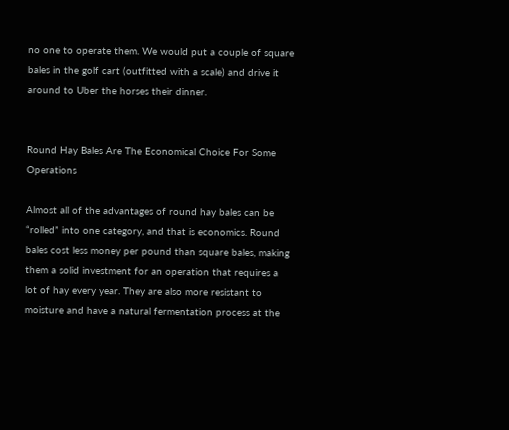no one to operate them. We would put a couple of square bales in the golf cart (outfitted with a scale) and drive it around to Uber the horses their dinner.


Round Hay Bales Are The Economical Choice For Some Operations

Almost all of the advantages of round hay bales can be “rolled” into one category, and that is economics. Round bales cost less money per pound than square bales, making them a solid investment for an operation that requires a lot of hay every year. They are also more resistant to moisture and have a natural fermentation process at the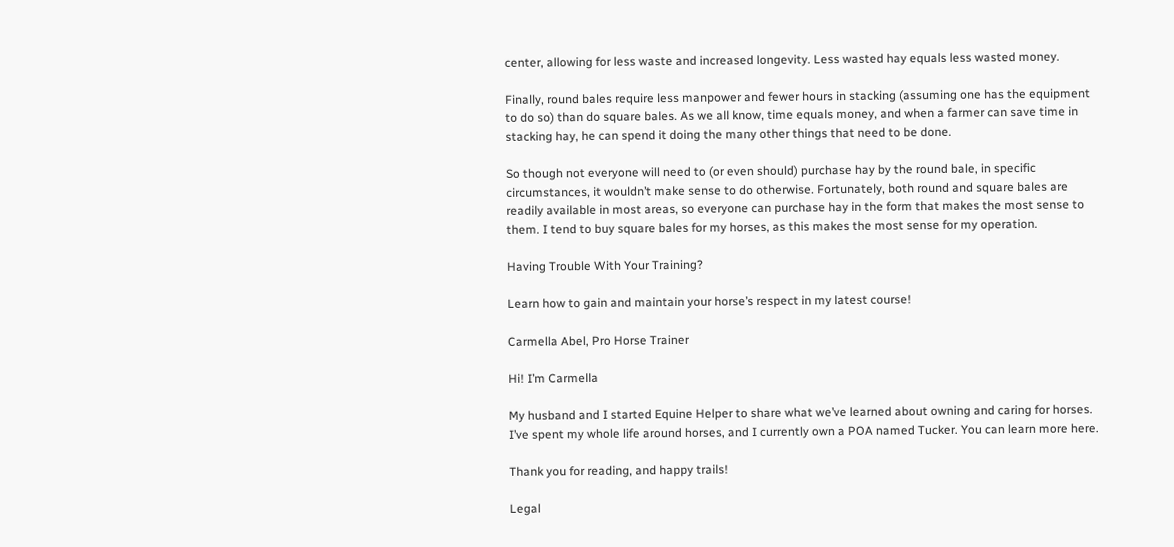center, allowing for less waste and increased longevity. Less wasted hay equals less wasted money.

Finally, round bales require less manpower and fewer hours in stacking (assuming one has the equipment to do so) than do square bales. As we all know, time equals money, and when a farmer can save time in stacking hay, he can spend it doing the many other things that need to be done.

So though not everyone will need to (or even should) purchase hay by the round bale, in specific circumstances, it wouldn’t make sense to do otherwise. Fortunately, both round and square bales are readily available in most areas, so everyone can purchase hay in the form that makes the most sense to them. I tend to buy square bales for my horses, as this makes the most sense for my operation.

Having Trouble With Your Training?

Learn how to gain and maintain your horse’s respect in my latest course!

Carmella Abel, Pro Horse Trainer

Hi! I’m Carmella

My husband and I started Equine Helper to share what we’ve learned about owning and caring for horses. I’ve spent my whole life around horses, and I currently own a POA named Tucker. You can learn more here.

Thank you for reading, and happy trails!

Legal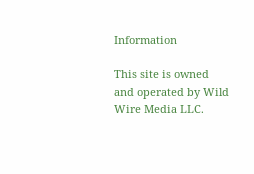Information

This site is owned and operated by Wild Wire Media LLC.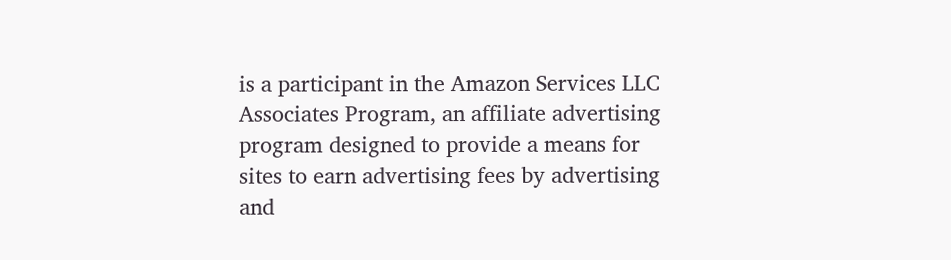is a participant in the Amazon Services LLC Associates Program, an affiliate advertising program designed to provide a means for sites to earn advertising fees by advertising and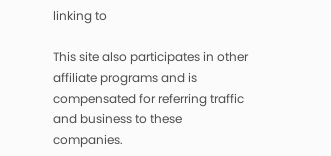linking to

This site also participates in other affiliate programs and is compensated for referring traffic and business to these companies.